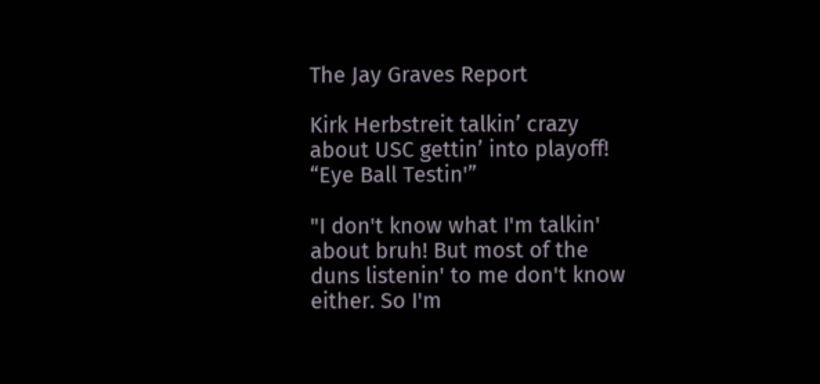The Jay Graves Report

Kirk Herbstreit talkin’ crazy about USC gettin’ into playoff! “Eye Ball Testin'”

"I don't know what I'm talkin' about bruh! But most of the duns listenin' to me don't know either. So I'm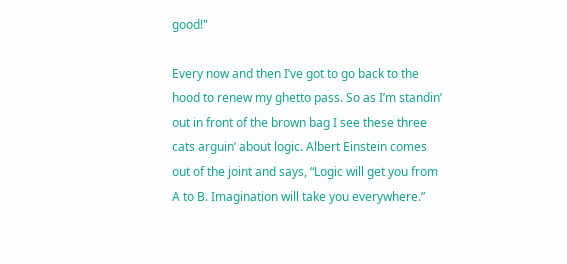good!"

Every now and then I’ve got to go back to the hood to renew my ghetto pass. So as I’m standin’ out in front of the brown bag I see these three cats arguin’ about logic. Albert Einstein comes out of the joint and says, “Logic will get you from A to B. Imagination will take you everywhere.”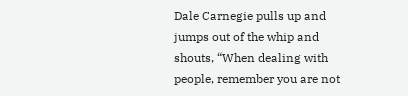Dale Carnegie pulls up and jumps out of the whip and shouts, “When dealing with people, remember you are not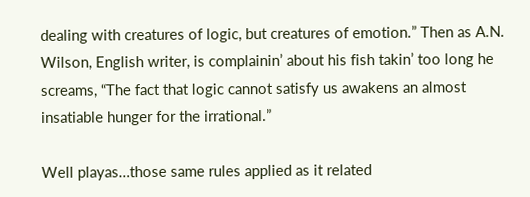dealing with creatures of logic, but creatures of emotion.” Then as A.N. Wilson, English writer, is complainin’ about his fish takin’ too long he screams, “The fact that logic cannot satisfy us awakens an almost insatiable hunger for the irrational.”

Well playas…those same rules applied as it related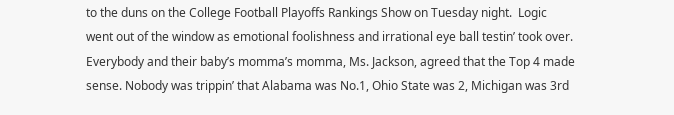to the duns on the College Football Playoffs Rankings Show on Tuesday night.  Logic went out of the window as emotional foolishness and irrational eye ball testin’ took over. Everybody and their baby’s momma’s momma, Ms. Jackson, agreed that the Top 4 made sense. Nobody was trippin’ that Alabama was No.1, Ohio State was 2, Michigan was 3rd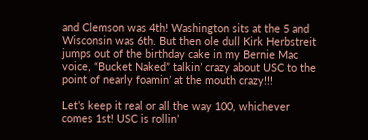and Clemson was 4th! Washington sits at the 5 and Wisconsin was 6th. But then ole dull Kirk Herbstreit jumps out of the birthday cake in my Bernie Mac voice, “Bucket Naked” talkin’ crazy about USC to the point of nearly foamin’ at the mouth crazy!!!

Let’s keep it real or all the way 100, whichever comes 1st! USC is rollin’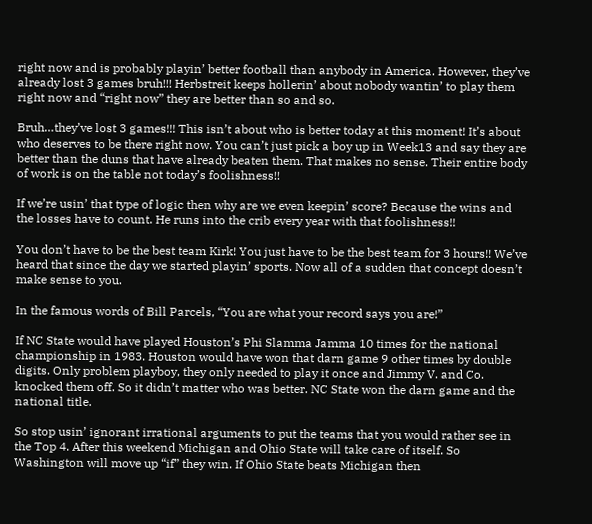right now and is probably playin’ better football than anybody in America. However, they’ve already lost 3 games bruh!!! Herbstreit keeps hollerin’ about nobody wantin’ to play them right now and “right now” they are better than so and so.

Bruh…they’ve lost 3 games!!! This isn’t about who is better today at this moment! It’s about who deserves to be there right now. You can’t just pick a boy up in Week13 and say they are better than the duns that have already beaten them. That makes no sense. Their entire body of work is on the table not today’s foolishness!!

If we’re usin’ that type of logic then why are we even keepin’ score? Because the wins and the losses have to count. He runs into the crib every year with that foolishness!!

You don’t have to be the best team Kirk! You just have to be the best team for 3 hours!! We’ve heard that since the day we started playin’ sports. Now all of a sudden that concept doesn’t make sense to you.

In the famous words of Bill Parcels, “You are what your record says you are!”

If NC State would have played Houston’s Phi Slamma Jamma 10 times for the national championship in 1983. Houston would have won that darn game 9 other times by double digits. Only problem playboy, they only needed to play it once and Jimmy V. and Co. knocked them off. So it didn’t matter who was better. NC State won the darn game and the national title.

So stop usin’ ignorant irrational arguments to put the teams that you would rather see in the Top 4. After this weekend Michigan and Ohio State will take care of itself. So Washington will move up “if” they win. If Ohio State beats Michigan then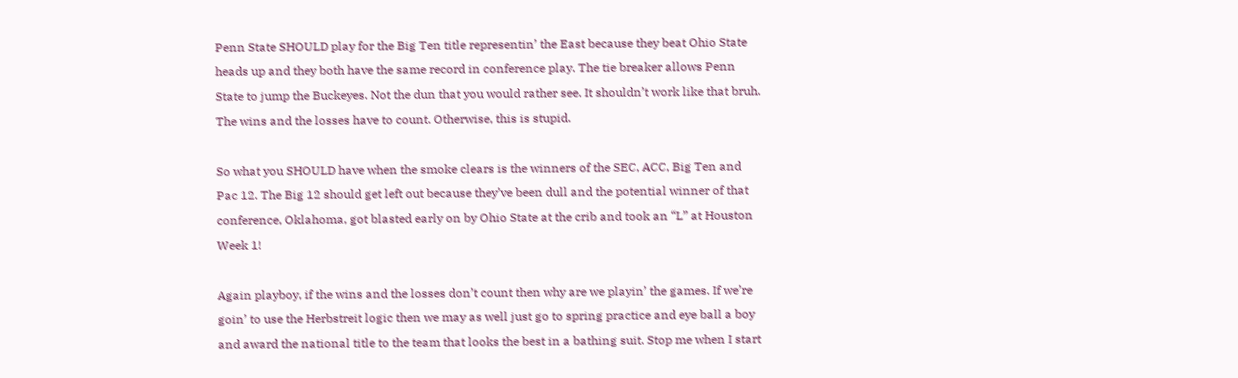Penn State SHOULD play for the Big Ten title representin’ the East because they beat Ohio State heads up and they both have the same record in conference play. The tie breaker allows Penn State to jump the Buckeyes. Not the dun that you would rather see. It shouldn’t work like that bruh. The wins and the losses have to count. Otherwise, this is stupid.

So what you SHOULD have when the smoke clears is the winners of the SEC, ACC, Big Ten and Pac 12. The Big 12 should get left out because they’ve been dull and the potential winner of that conference, Oklahoma, got blasted early on by Ohio State at the crib and took an “L” at Houston Week 1!

Again playboy, if the wins and the losses don’t count then why are we playin’ the games. If we’re goin’ to use the Herbstreit logic then we may as well just go to spring practice and eye ball a boy and award the national title to the team that looks the best in a bathing suit. Stop me when I start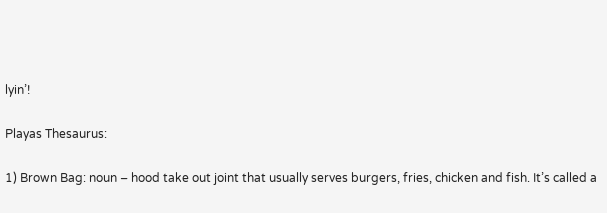lyin’!

Playas Thesaurus:

1) Brown Bag: noun – hood take out joint that usually serves burgers, fries, chicken and fish. It’s called a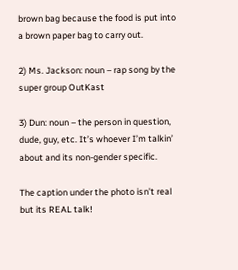brown bag because the food is put into a brown paper bag to carry out.

2) Ms. Jackson: noun – rap song by the super group OutKast

3) Dun: noun – the person in question, dude, guy, etc. It’s whoever I’m talkin’ about and its non-gender specific.

The caption under the photo isn’t real but its REAL talk!